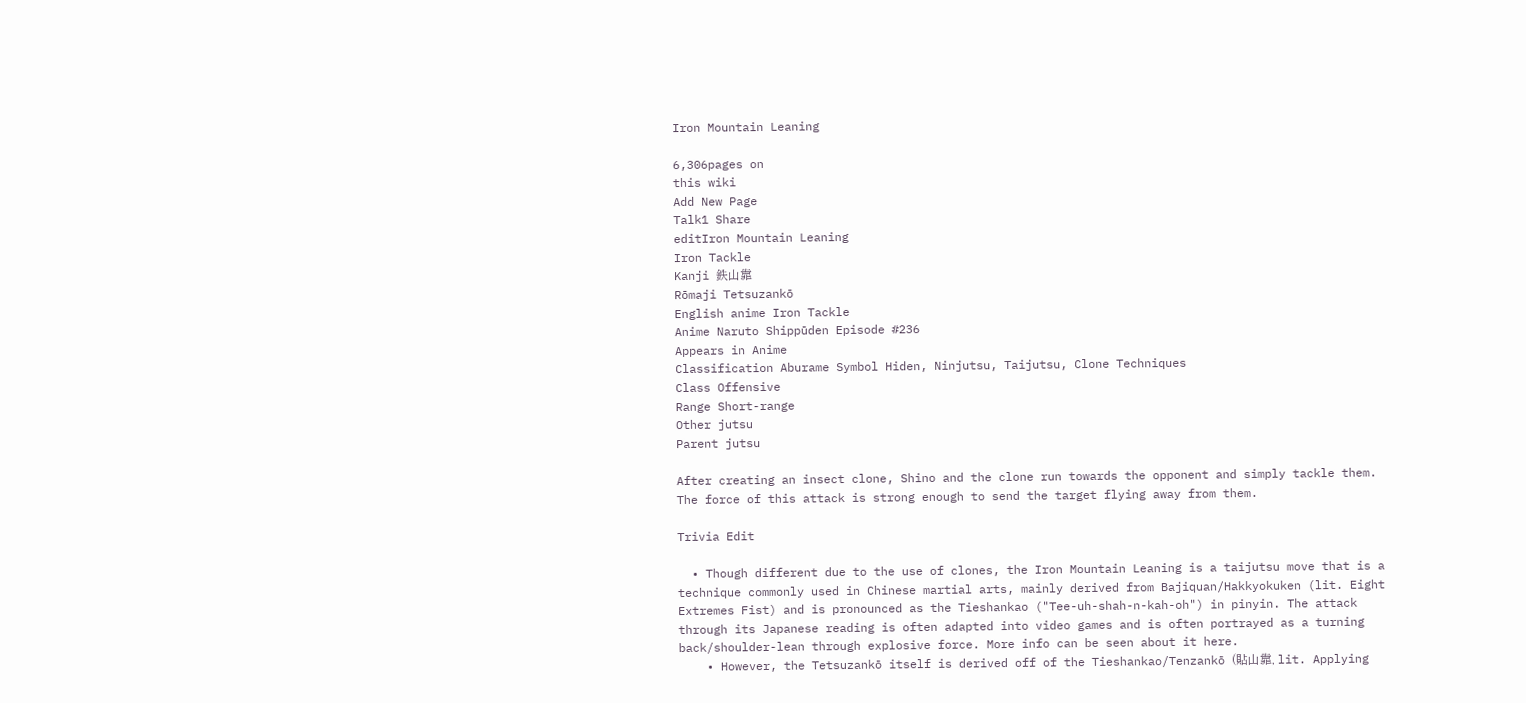Iron Mountain Leaning

6,306pages on
this wiki
Add New Page
Talk1 Share
editIron Mountain Leaning
Iron Tackle
Kanji 鉄山靠
Rōmaji Tetsuzankō
English anime Iron Tackle
Anime Naruto Shippūden Episode #236
Appears in Anime
Classification Aburame Symbol Hiden, Ninjutsu, Taijutsu, Clone Techniques
Class Offensive
Range Short-range
Other jutsu
Parent jutsu

After creating an insect clone, Shino and the clone run towards the opponent and simply tackle them. The force of this attack is strong enough to send the target flying away from them.

Trivia Edit

  • Though different due to the use of clones, the Iron Mountain Leaning is a taijutsu move that is a technique commonly used in Chinese martial arts, mainly derived from Bajiquan/Hakkyokuken (lit. Eight Extremes Fist) and is pronounced as the Tieshankao ("Tee-uh-shah-n-kah-oh") in pinyin. The attack through its Japanese reading is often adapted into video games and is often portrayed as a turning back/shoulder-lean through explosive force. More info can be seen about it here.
    • However, the Tetsuzankō itself is derived off of the Tieshankao/Tenzankō (貼山靠, lit. Applying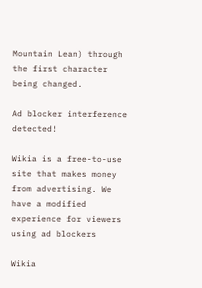Mountain Lean) through the first character being changed.

Ad blocker interference detected!

Wikia is a free-to-use site that makes money from advertising. We have a modified experience for viewers using ad blockers

Wikia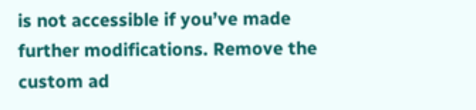is not accessible if you’ve made further modifications. Remove the custom ad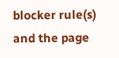blocker rule(s) and the page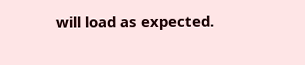will load as expected.